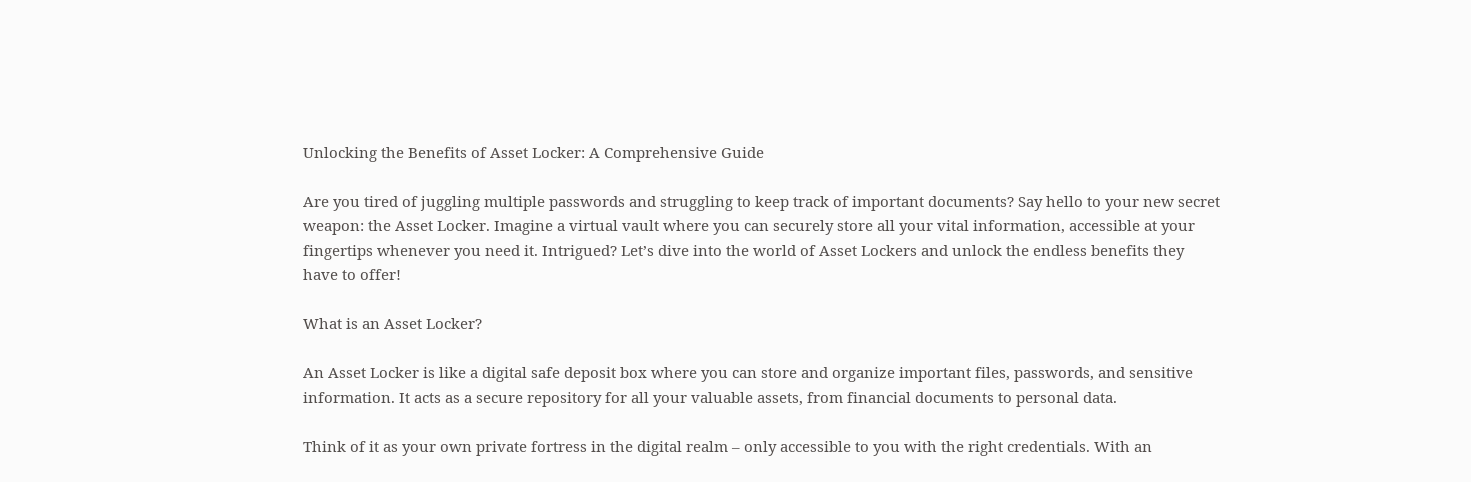Unlocking the Benefits of Asset Locker: A Comprehensive Guide

Are you tired of juggling multiple passwords and struggling to keep track of important documents? Say hello to your new secret weapon: the Asset Locker. Imagine a virtual vault where you can securely store all your vital information, accessible at your fingertips whenever you need it. Intrigued? Let’s dive into the world of Asset Lockers and unlock the endless benefits they have to offer!

What is an Asset Locker?

An Asset Locker is like a digital safe deposit box where you can store and organize important files, passwords, and sensitive information. It acts as a secure repository for all your valuable assets, from financial documents to personal data.

Think of it as your own private fortress in the digital realm – only accessible to you with the right credentials. With an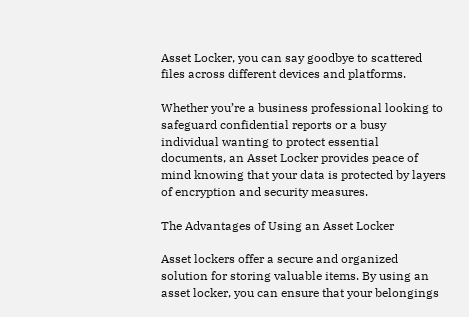Asset Locker, you can say goodbye to scattered files across different devices and platforms.

Whether you’re a business professional looking to safeguard confidential reports or a busy individual wanting to protect essential documents, an Asset Locker provides peace of mind knowing that your data is protected by layers of encryption and security measures.

The Advantages of Using an Asset Locker

Asset lockers offer a secure and organized solution for storing valuable items. By using an asset locker, you can ensure that your belongings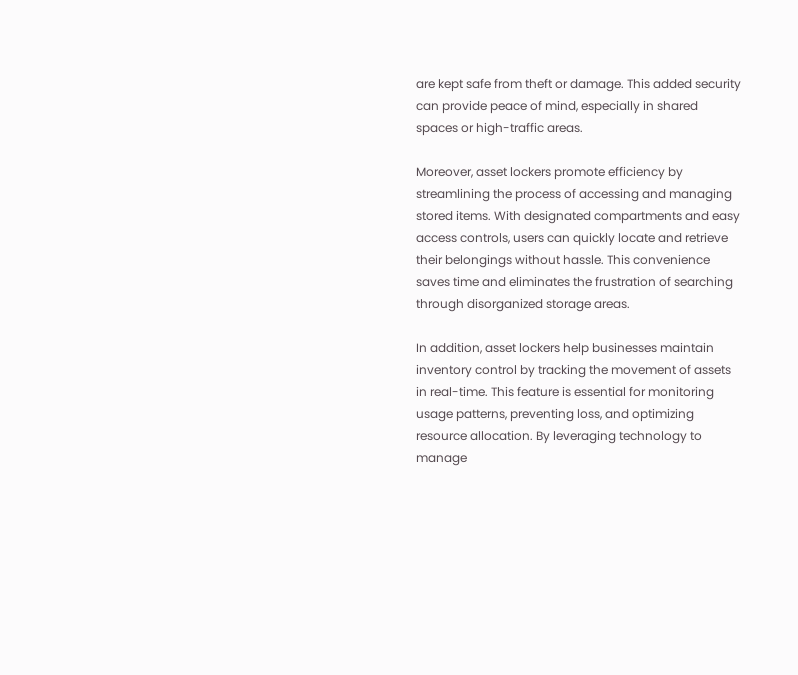are kept safe from theft or damage. This added security can provide peace of mind, especially in shared spaces or high-traffic areas.

Moreover, asset lockers promote efficiency by streamlining the process of accessing and managing stored items. With designated compartments and easy access controls, users can quickly locate and retrieve their belongings without hassle. This convenience saves time and eliminates the frustration of searching through disorganized storage areas.

In addition, asset lockers help businesses maintain inventory control by tracking the movement of assets in real-time. This feature is essential for monitoring usage patterns, preventing loss, and optimizing resource allocation. By leveraging technology to manage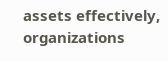assets effectively, organizations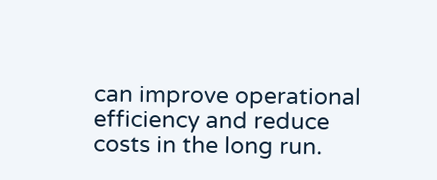can improve operational efficiency and reduce costs in the long run.